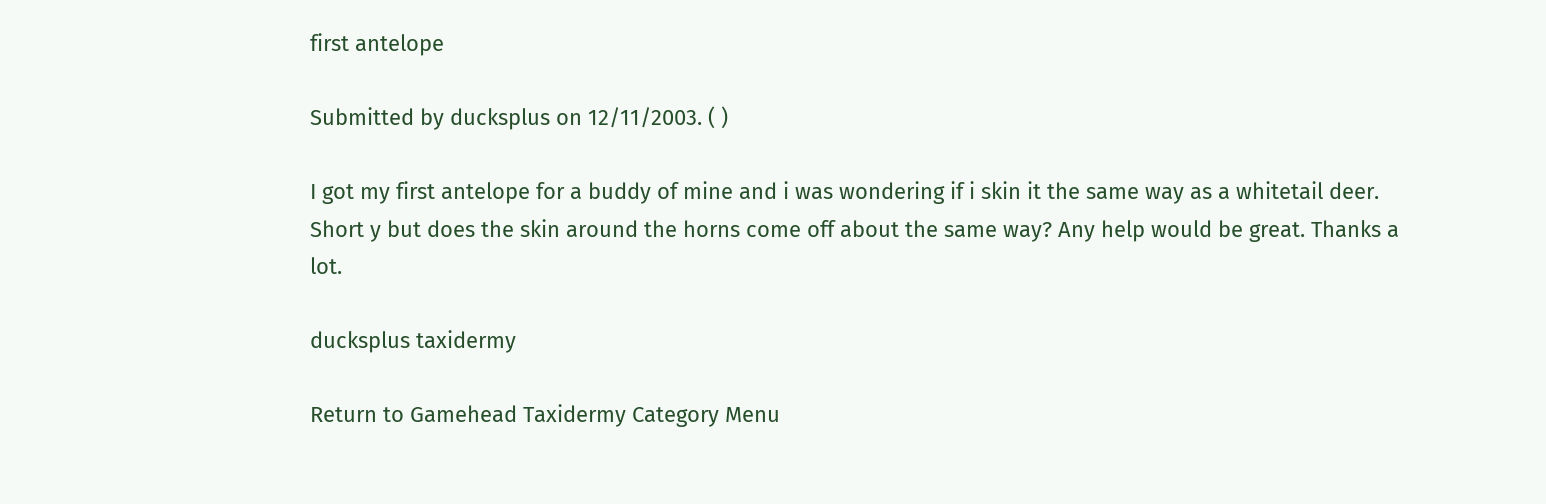first antelope

Submitted by ducksplus on 12/11/2003. ( )

I got my first antelope for a buddy of mine and i was wondering if i skin it the same way as a whitetail deer. Short y but does the skin around the horns come off about the same way? Any help would be great. Thanks a lot.

ducksplus taxidermy

Return to Gamehead Taxidermy Category Menu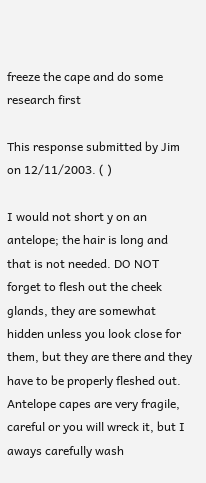freeze the cape and do some research first

This response submitted by Jim on 12/11/2003. ( )

I would not short y on an antelope; the hair is long and that is not needed. DO NOT forget to flesh out the cheek glands, they are somewhat hidden unless you look close for them, but they are there and they have to be properly fleshed out. Antelope capes are very fragile, careful or you will wreck it, but I aways carefully wash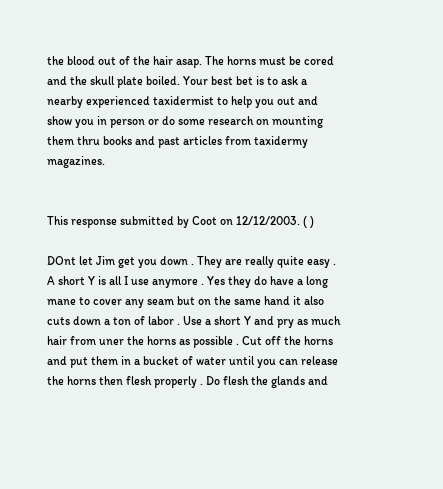the blood out of the hair asap. The horns must be cored and the skull plate boiled. Your best bet is to ask a nearby experienced taxidermist to help you out and show you in person or do some research on mounting them thru books and past articles from taxidermy magazines.


This response submitted by Coot on 12/12/2003. ( )

DOnt let Jim get you down . They are really quite easy . A short Y is all I use anymore . Yes they do have a long mane to cover any seam but on the same hand it also cuts down a ton of labor . Use a short Y and pry as much hair from uner the horns as possible . Cut off the horns and put them in a bucket of water until you can release the horns then flesh properly . Do flesh the glands and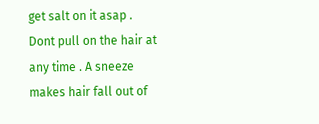get salt on it asap . Dont pull on the hair at any time . A sneeze makes hair fall out of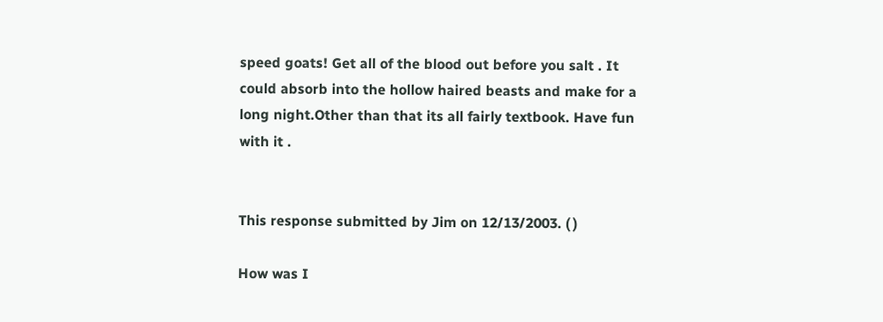speed goats! Get all of the blood out before you salt . It could absorb into the hollow haired beasts and make for a long night.Other than that its all fairly textbook. Have fun with it .


This response submitted by Jim on 12/13/2003. ( )

How was I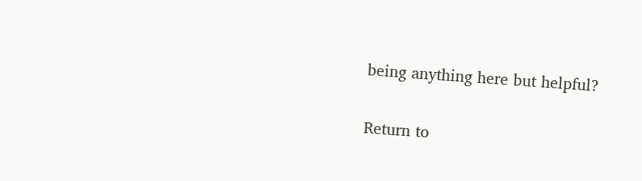being anything here but helpful?

Return to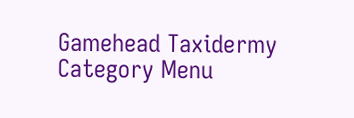Gamehead Taxidermy Category Menu